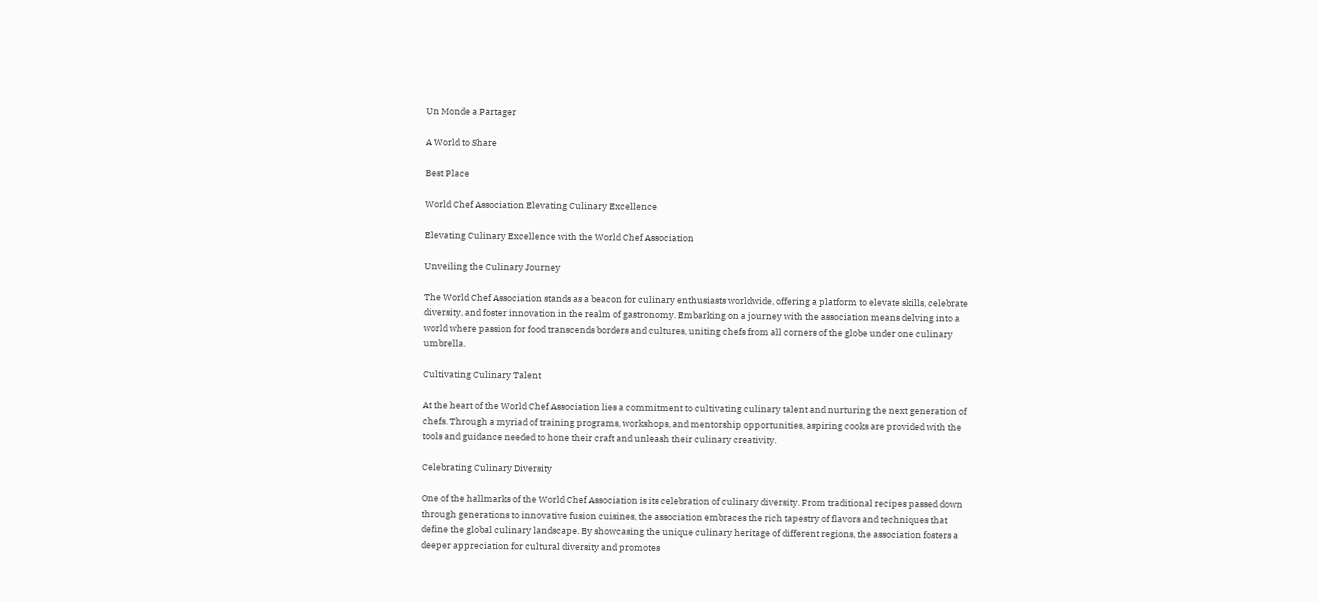Un Monde a Partager

A World to Share

Best Place

World Chef Association Elevating Culinary Excellence

Elevating Culinary Excellence with the World Chef Association

Unveiling the Culinary Journey

The World Chef Association stands as a beacon for culinary enthusiasts worldwide, offering a platform to elevate skills, celebrate diversity, and foster innovation in the realm of gastronomy. Embarking on a journey with the association means delving into a world where passion for food transcends borders and cultures, uniting chefs from all corners of the globe under one culinary umbrella.

Cultivating Culinary Talent

At the heart of the World Chef Association lies a commitment to cultivating culinary talent and nurturing the next generation of chefs. Through a myriad of training programs, workshops, and mentorship opportunities, aspiring cooks are provided with the tools and guidance needed to hone their craft and unleash their culinary creativity.

Celebrating Culinary Diversity

One of the hallmarks of the World Chef Association is its celebration of culinary diversity. From traditional recipes passed down through generations to innovative fusion cuisines, the association embraces the rich tapestry of flavors and techniques that define the global culinary landscape. By showcasing the unique culinary heritage of different regions, the association fosters a deeper appreciation for cultural diversity and promotes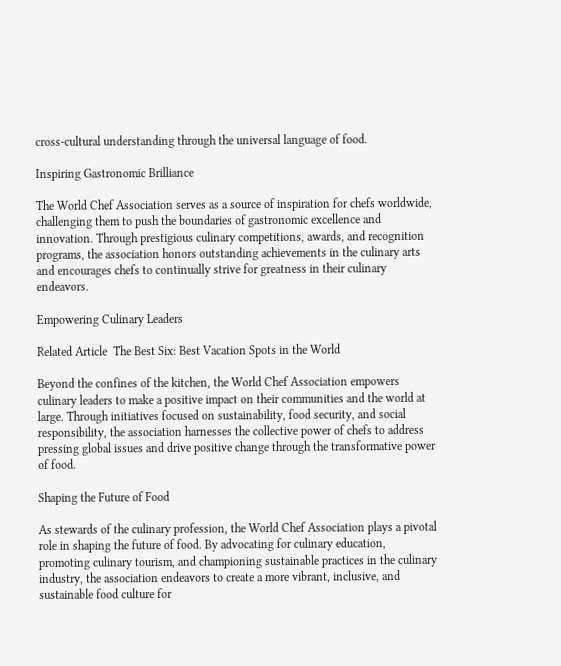cross-cultural understanding through the universal language of food.

Inspiring Gastronomic Brilliance

The World Chef Association serves as a source of inspiration for chefs worldwide, challenging them to push the boundaries of gastronomic excellence and innovation. Through prestigious culinary competitions, awards, and recognition programs, the association honors outstanding achievements in the culinary arts and encourages chefs to continually strive for greatness in their culinary endeavors.

Empowering Culinary Leaders

Related Article  The Best Six: Best Vacation Spots in the World

Beyond the confines of the kitchen, the World Chef Association empowers culinary leaders to make a positive impact on their communities and the world at large. Through initiatives focused on sustainability, food security, and social responsibility, the association harnesses the collective power of chefs to address pressing global issues and drive positive change through the transformative power of food.

Shaping the Future of Food

As stewards of the culinary profession, the World Chef Association plays a pivotal role in shaping the future of food. By advocating for culinary education, promoting culinary tourism, and championing sustainable practices in the culinary industry, the association endeavors to create a more vibrant, inclusive, and sustainable food culture for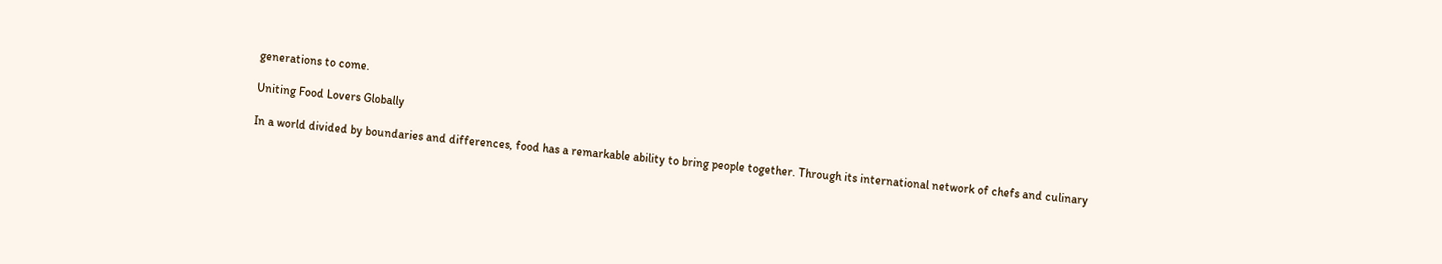generations to come.

Uniting Food Lovers Globally

In a world divided by boundaries and differences, food has a remarkable ability to bring people together. Through its international network of chefs and culinary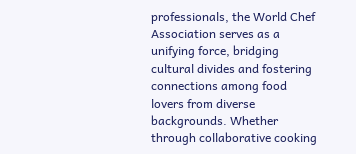professionals, the World Chef Association serves as a unifying force, bridging cultural divides and fostering connections among food lovers from diverse backgrounds. Whether through collaborative cooking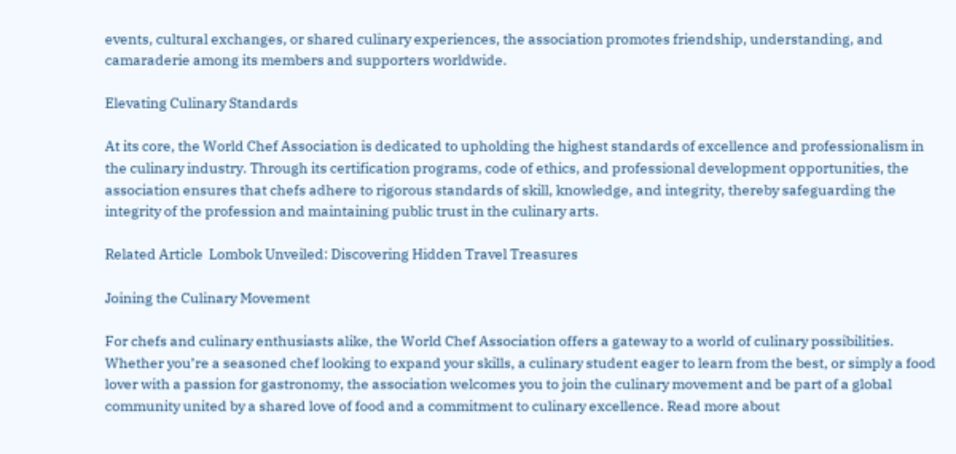events, cultural exchanges, or shared culinary experiences, the association promotes friendship, understanding, and camaraderie among its members and supporters worldwide.

Elevating Culinary Standards

At its core, the World Chef Association is dedicated to upholding the highest standards of excellence and professionalism in the culinary industry. Through its certification programs, code of ethics, and professional development opportunities, the association ensures that chefs adhere to rigorous standards of skill, knowledge, and integrity, thereby safeguarding the integrity of the profession and maintaining public trust in the culinary arts.

Related Article  Lombok Unveiled: Discovering Hidden Travel Treasures

Joining the Culinary Movement

For chefs and culinary enthusiasts alike, the World Chef Association offers a gateway to a world of culinary possibilities. Whether you’re a seasoned chef looking to expand your skills, a culinary student eager to learn from the best, or simply a food lover with a passion for gastronomy, the association welcomes you to join the culinary movement and be part of a global community united by a shared love of food and a commitment to culinary excellence. Read more about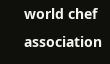world chef association